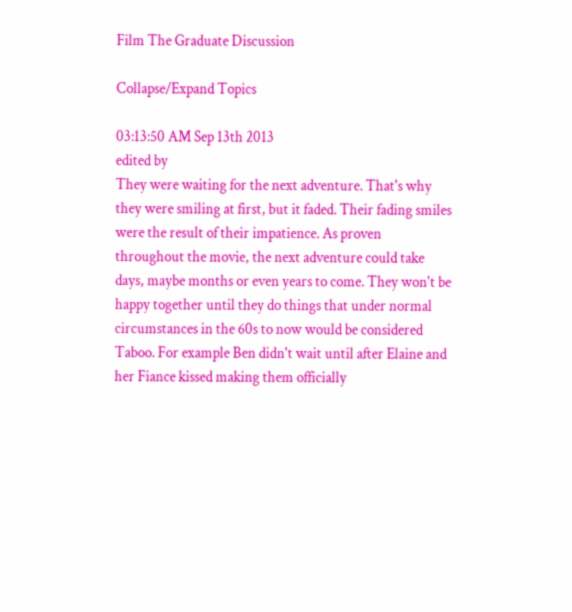Film The Graduate Discussion

Collapse/Expand Topics

03:13:50 AM Sep 13th 2013
edited by
They were waiting for the next adventure. That's why they were smiling at first, but it faded. Their fading smiles were the result of their impatience. As proven throughout the movie, the next adventure could take days, maybe months or even years to come. They won't be happy together until they do things that under normal circumstances in the 60s to now would be considered Taboo. For example Ben didn't wait until after Elaine and her Fiance kissed making them officially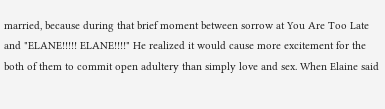married, because during that brief moment between sorrow at You Are Too Late and "ELANE!!!!! ELANE!!!!" He realized it would cause more excitement for the both of them to commit open adultery than simply love and sex. When Elaine said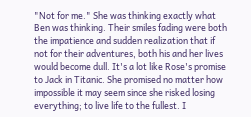"Not for me." She was thinking exactly what Ben was thinking. Their smiles fading were both the impatience and sudden realization that if not for their adventures, both his and her lives would become dull. It's a lot like Rose's promise to Jack in Titanic. She promised no matter how impossible it may seem since she risked losing everything; to live life to the fullest. I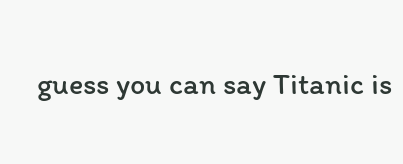guess you can say Titanic is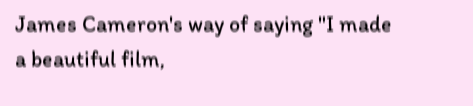James Cameron's way of saying "I made a beautiful film,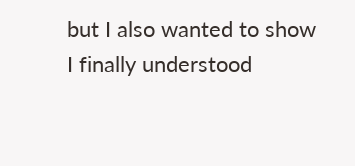but I also wanted to show I finally understood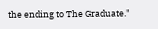the ending to The Graduate."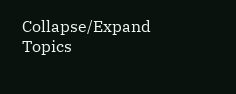Collapse/Expand Topics